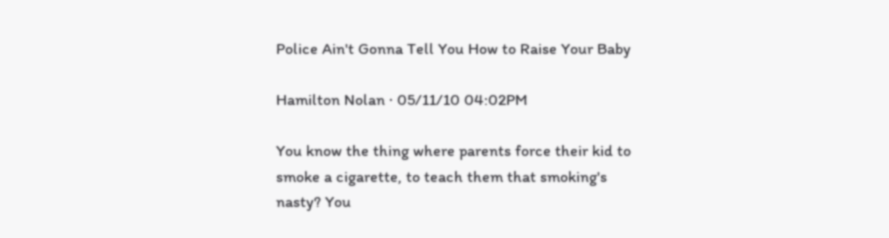Police Ain't Gonna Tell You How to Raise Your Baby

Hamilton Nolan · 05/11/10 04:02PM

You know the thing where parents force their kid to smoke a cigarette, to teach them that smoking's nasty? You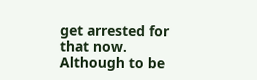get arrested for that now. Although to be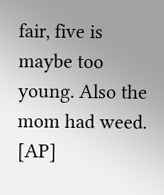fair, five is maybe too young. Also the mom had weed. [AP]